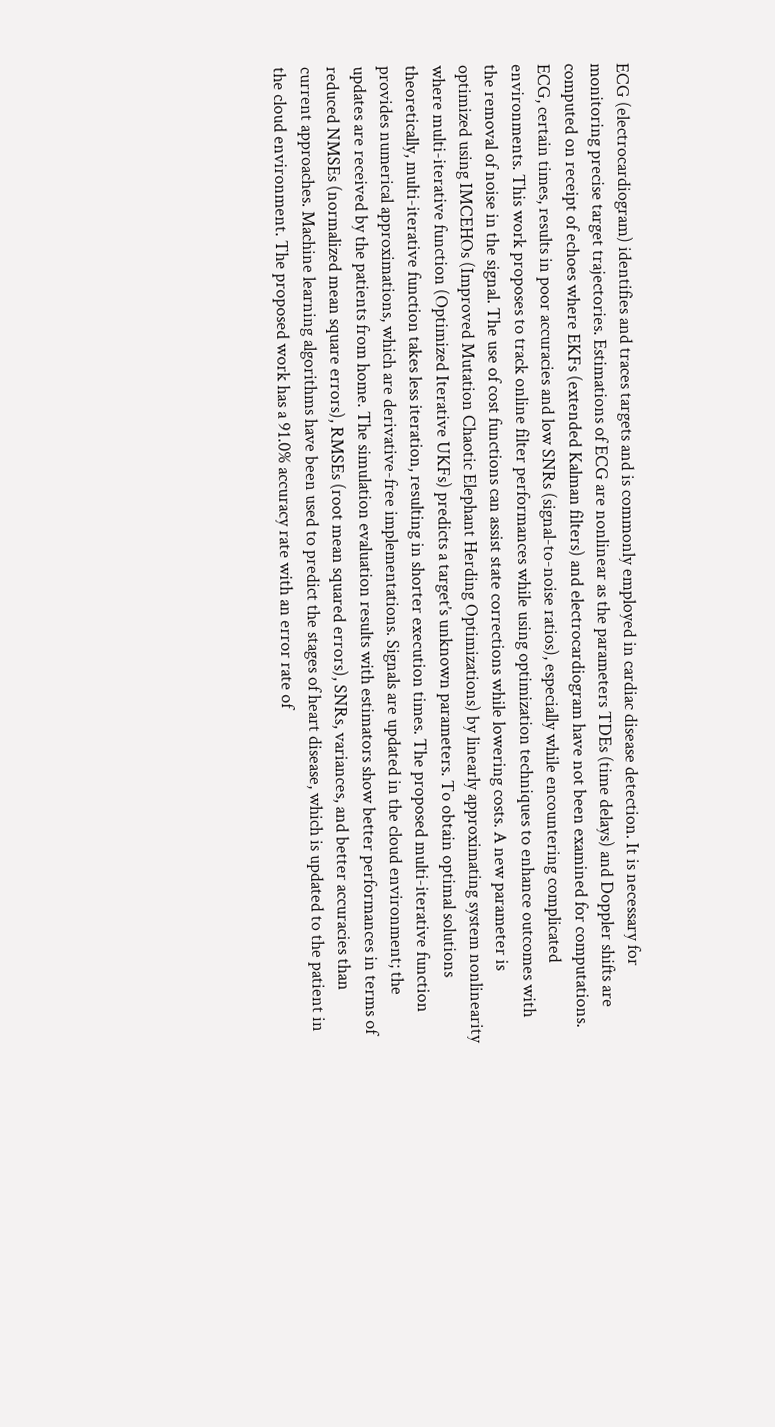ECG (electrocardiogram) identifies and traces targets and is commonly employed in cardiac disease detection. It is necessary for monitoring precise target trajectories. Estimations of ECG are nonlinear as the parameters TDEs (time delays) and Doppler shifts are computed on receipt of echoes where EKFs (extended Kalman filters) and electrocardiogram have not been examined for computations. ECG, certain times, results in poor accuracies and low SNRs (signal-to-noise ratios), especially while encountering complicated environments. This work proposes to track online filter performances while using optimization techniques to enhance outcomes with the removal of noise in the signal. The use of cost functions can assist state corrections while lowering costs. A new parameter is optimized using IMCEHOs (Improved Mutation Chaotic Elephant Herding Optimizations) by linearly approximating system nonlinearity where multi-iterative function (Optimized Iterative UKFs) predicts a target’s unknown parameters. To obtain optimal solutions theoretically, multi-iterative function takes less iteration, resulting in shorter execution times. The proposed multi-iterative function provides numerical approximations, which are derivative-free implementations. Signals are updated in the cloud environment; the updates are received by the patients from home. The simulation evaluation results with estimators show better performances in terms of reduced NMSEs (normalized mean square errors), RMSEs (root mean squared errors), SNRs, variances, and better accuracies than current approaches. Machine learning algorithms have been used to predict the stages of heart disease, which is updated to the patient in the cloud environment. The proposed work has a 91.0% accuracy rate with an error rate of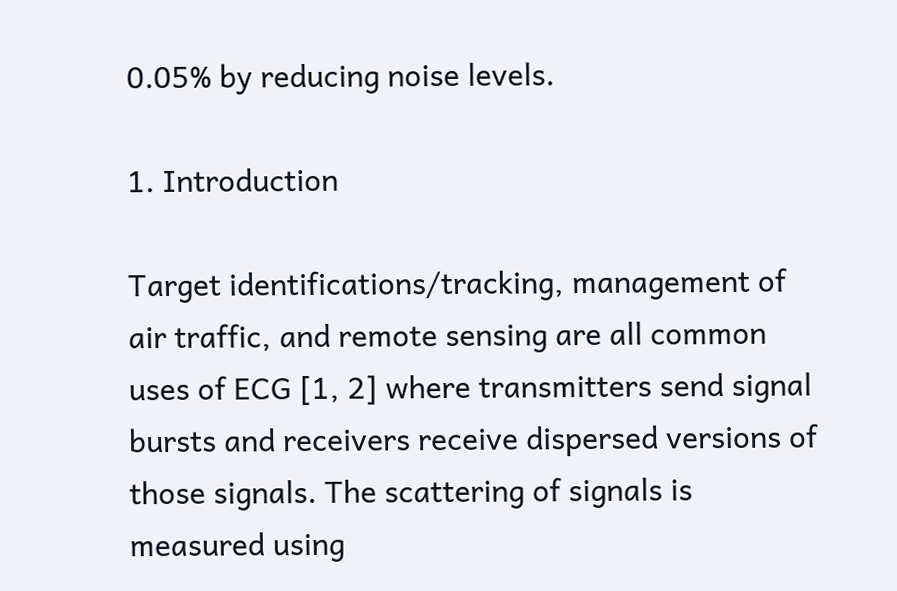0.05% by reducing noise levels.

1. Introduction

Target identifications/tracking, management of air traffic, and remote sensing are all common uses of ECG [1, 2] where transmitters send signal bursts and receivers receive dispersed versions of those signals. The scattering of signals is measured using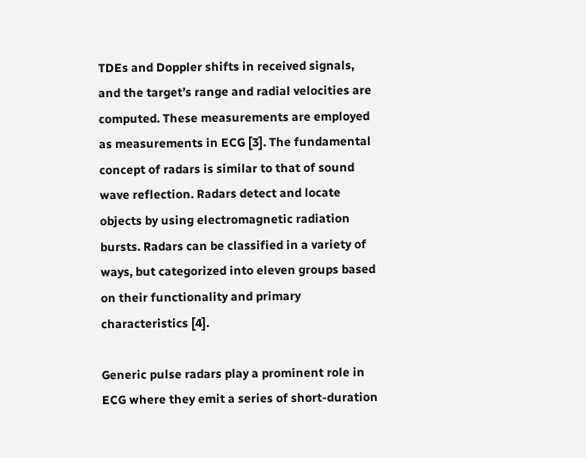TDEs and Doppler shifts in received signals, and the target’s range and radial velocities are computed. These measurements are employed as measurements in ECG [3]. The fundamental concept of radars is similar to that of sound wave reflection. Radars detect and locate objects by using electromagnetic radiation bursts. Radars can be classified in a variety of ways, but categorized into eleven groups based on their functionality and primary characteristics [4].

Generic pulse radars play a prominent role in ECG where they emit a series of short-duration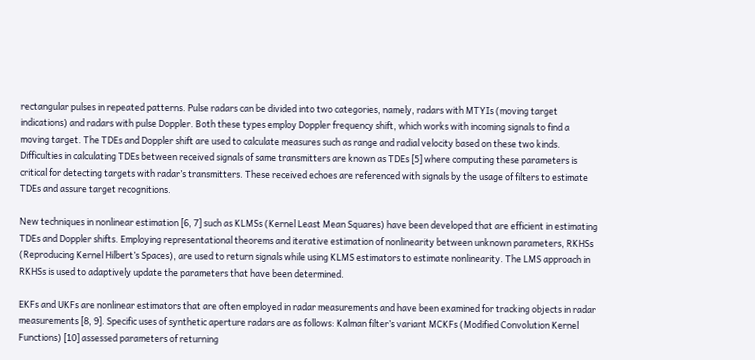rectangular pulses in repeated patterns. Pulse radars can be divided into two categories, namely, radars with MTYIs (moving target indications) and radars with pulse Doppler. Both these types employ Doppler frequency shift, which works with incoming signals to find a moving target. The TDEs and Doppler shift are used to calculate measures such as range and radial velocity based on these two kinds. Difficulties in calculating TDEs between received signals of same transmitters are known as TDEs [5] where computing these parameters is critical for detecting targets with radar’s transmitters. These received echoes are referenced with signals by the usage of filters to estimate TDEs and assure target recognitions.

New techniques in nonlinear estimation [6, 7] such as KLMSs (Kernel Least Mean Squares) have been developed that are efficient in estimating TDEs and Doppler shifts. Employing representational theorems and iterative estimation of nonlinearity between unknown parameters, RKHSs (Reproducing Kernel Hilbert’s Spaces), are used to return signals while using KLMS estimators to estimate nonlinearity. The LMS approach in RKHSs is used to adaptively update the parameters that have been determined.

EKFs and UKFs are nonlinear estimators that are often employed in radar measurements and have been examined for tracking objects in radar measurements [8, 9]. Specific uses of synthetic aperture radars are as follows: Kalman filter’s variant MCKFs (Modified Convolution Kernel Functions) [10] assessed parameters of returning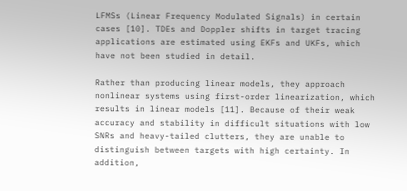LFMSs (Linear Frequency Modulated Signals) in certain cases [10]. TDEs and Doppler shifts in target tracing applications are estimated using EKFs and UKFs, which have not been studied in detail.

Rather than producing linear models, they approach nonlinear systems using first-order linearization, which results in linear models [11]. Because of their weak accuracy and stability in difficult situations with low SNRs and heavy-tailed clutters, they are unable to distinguish between targets with high certainty. In addition,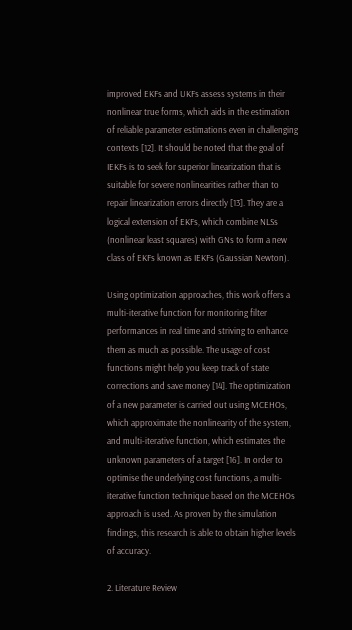improved EKFs and UKFs assess systems in their nonlinear true forms, which aids in the estimation of reliable parameter estimations even in challenging contexts [12]. It should be noted that the goal of IEKFs is to seek for superior linearization that is suitable for severe nonlinearities rather than to repair linearization errors directly [13]. They are a logical extension of EKFs, which combine NLSs (nonlinear least squares) with GNs to form a new class of EKFs known as IEKFs (Gaussian Newton).

Using optimization approaches, this work offers a multi-iterative function for monitoring filter performances in real time and striving to enhance them as much as possible. The usage of cost functions might help you keep track of state corrections and save money [14]. The optimization of a new parameter is carried out using MCEHOs, which approximate the nonlinearity of the system, and multi-iterative function, which estimates the unknown parameters of a target [16]. In order to optimise the underlying cost functions, a multi-iterative function technique based on the MCEHOs approach is used. As proven by the simulation findings, this research is able to obtain higher levels of accuracy.

2. Literature Review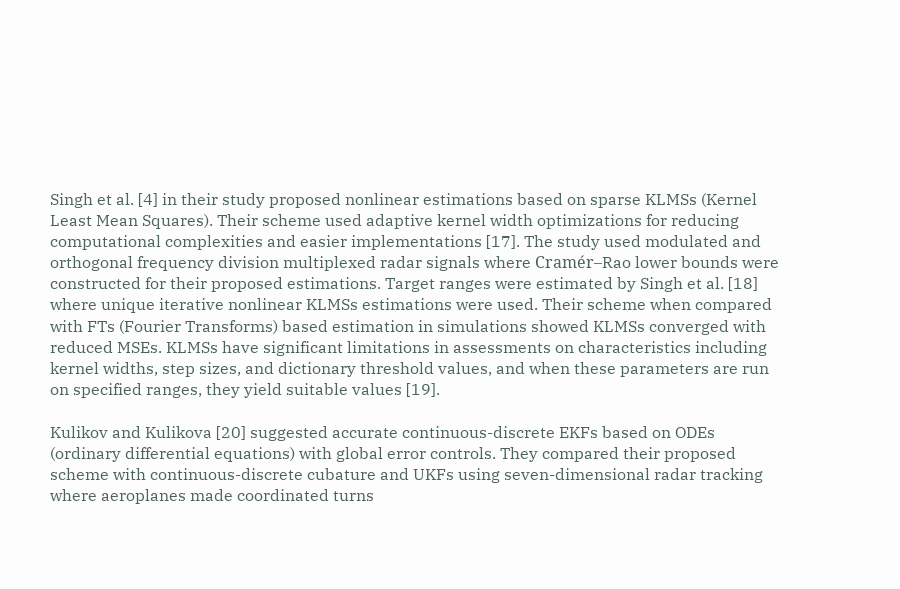Singh et al. [4] in their study proposed nonlinear estimations based on sparse KLMSs (Kernel Least Mean Squares). Their scheme used adaptive kernel width optimizations for reducing computational complexities and easier implementations [17]. The study used modulated and orthogonal frequency division multiplexed radar signals where Cramér–Rao lower bounds were constructed for their proposed estimations. Target ranges were estimated by Singh et al. [18] where unique iterative nonlinear KLMSs estimations were used. Their scheme when compared with FTs (Fourier Transforms) based estimation in simulations showed KLMSs converged with reduced MSEs. KLMSs have significant limitations in assessments on characteristics including kernel widths, step sizes, and dictionary threshold values, and when these parameters are run on specified ranges, they yield suitable values [19].

Kulikov and Kulikova [20] suggested accurate continuous-discrete EKFs based on ODEs (ordinary differential equations) with global error controls. They compared their proposed scheme with continuous-discrete cubature and UKFs using seven-dimensional radar tracking where aeroplanes made coordinated turns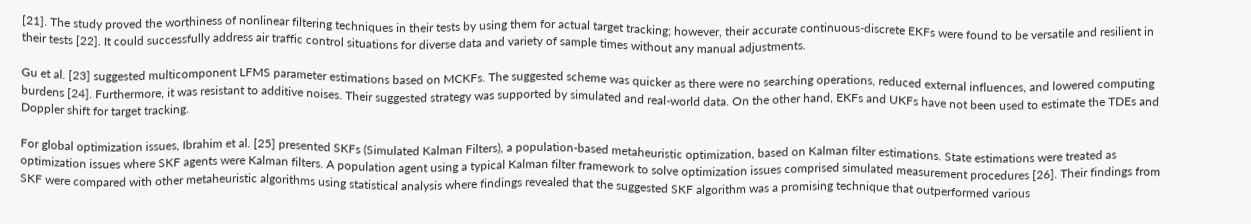[21]. The study proved the worthiness of nonlinear filtering techniques in their tests by using them for actual target tracking; however, their accurate continuous-discrete EKFs were found to be versatile and resilient in their tests [22]. It could successfully address air traffic control situations for diverse data and variety of sample times without any manual adjustments.

Gu et al. [23] suggested multicomponent LFMS parameter estimations based on MCKFs. The suggested scheme was quicker as there were no searching operations, reduced external influences, and lowered computing burdens [24]. Furthermore, it was resistant to additive noises. Their suggested strategy was supported by simulated and real-world data. On the other hand, EKFs and UKFs have not been used to estimate the TDEs and Doppler shift for target tracking.

For global optimization issues, Ibrahim et al. [25] presented SKFs (Simulated Kalman Filters), a population-based metaheuristic optimization, based on Kalman filter estimations. State estimations were treated as optimization issues where SKF agents were Kalman filters. A population agent using a typical Kalman filter framework to solve optimization issues comprised simulated measurement procedures [26]. Their findings from SKF were compared with other metaheuristic algorithms using statistical analysis where findings revealed that the suggested SKF algorithm was a promising technique that outperformed various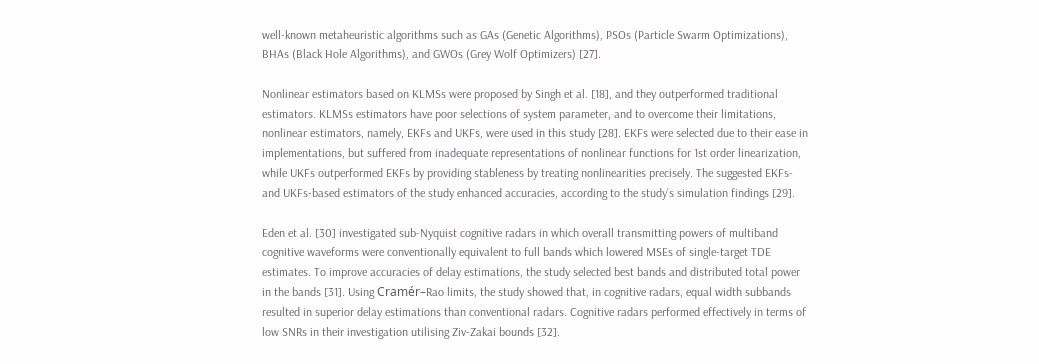well-known metaheuristic algorithms such as GAs (Genetic Algorithms), PSOs (Particle Swarm Optimizations), BHAs (Black Hole Algorithms), and GWOs (Grey Wolf Optimizers) [27].

Nonlinear estimators based on KLMSs were proposed by Singh et al. [18], and they outperformed traditional estimators. KLMSs estimators have poor selections of system parameter, and to overcome their limitations, nonlinear estimators, namely, EKFs and UKFs, were used in this study [28]. EKFs were selected due to their ease in implementations, but suffered from inadequate representations of nonlinear functions for 1st order linearization, while UKFs outperformed EKFs by providing stableness by treating nonlinearities precisely. The suggested EKFs- and UKFs-based estimators of the study enhanced accuracies, according to the study’s simulation findings [29].

Eden et al. [30] investigated sub-Nyquist cognitive radars in which overall transmitting powers of multiband cognitive waveforms were conventionally equivalent to full bands which lowered MSEs of single-target TDE estimates. To improve accuracies of delay estimations, the study selected best bands and distributed total power in the bands [31]. Using Cramér–Rao limits, the study showed that, in cognitive radars, equal width subbands resulted in superior delay estimations than conventional radars. Cognitive radars performed effectively in terms of low SNRs in their investigation utilising Ziv-Zakai bounds [32].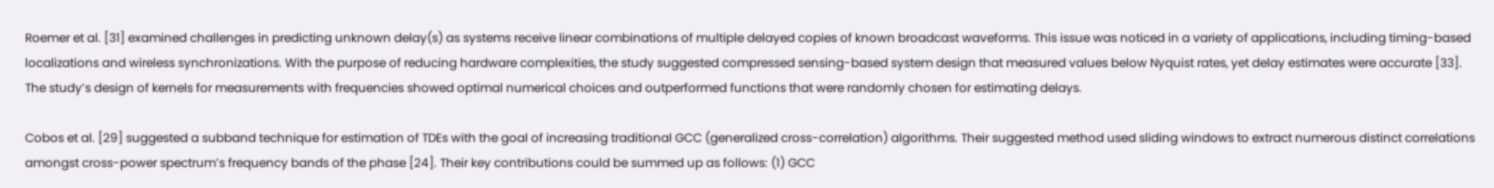Roemer et al. [31] examined challenges in predicting unknown delay(s) as systems receive linear combinations of multiple delayed copies of known broadcast waveforms. This issue was noticed in a variety of applications, including timing-based localizations and wireless synchronizations. With the purpose of reducing hardware complexities, the study suggested compressed sensing-based system design that measured values below Nyquist rates, yet delay estimates were accurate [33]. The study’s design of kernels for measurements with frequencies showed optimal numerical choices and outperformed functions that were randomly chosen for estimating delays.

Cobos et al. [29] suggested a subband technique for estimation of TDEs with the goal of increasing traditional GCC (generalized cross-correlation) algorithms. Their suggested method used sliding windows to extract numerous distinct correlations amongst cross-power spectrum’s frequency bands of the phase [24]. Their key contributions could be summed up as follows: (1) GCC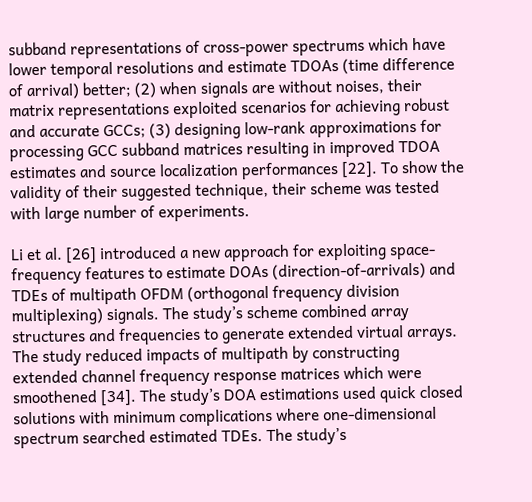subband representations of cross-power spectrums which have lower temporal resolutions and estimate TDOAs (time difference of arrival) better; (2) when signals are without noises, their matrix representations exploited scenarios for achieving robust and accurate GCCs; (3) designing low-rank approximations for processing GCC subband matrices resulting in improved TDOA estimates and source localization performances [22]. To show the validity of their suggested technique, their scheme was tested with large number of experiments.

Li et al. [26] introduced a new approach for exploiting space-frequency features to estimate DOAs (direction-of-arrivals) and TDEs of multipath OFDM (orthogonal frequency division multiplexing) signals. The study’s scheme combined array structures and frequencies to generate extended virtual arrays. The study reduced impacts of multipath by constructing extended channel frequency response matrices which were smoothened [34]. The study’s DOA estimations used quick closed solutions with minimum complications where one-dimensional spectrum searched estimated TDEs. The study’s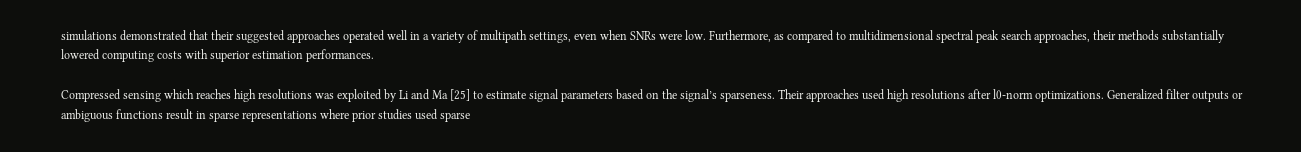simulations demonstrated that their suggested approaches operated well in a variety of multipath settings, even when SNRs were low. Furthermore, as compared to multidimensional spectral peak search approaches, their methods substantially lowered computing costs with superior estimation performances.

Compressed sensing which reaches high resolutions was exploited by Li and Ma [25] to estimate signal parameters based on the signal’s sparseness. Their approaches used high resolutions after l0-norm optimizations. Generalized filter outputs or ambiguous functions result in sparse representations where prior studies used sparse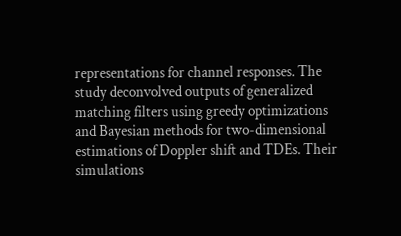representations for channel responses. The study deconvolved outputs of generalized matching filters using greedy optimizations and Bayesian methods for two-dimensional estimations of Doppler shift and TDEs. Their simulations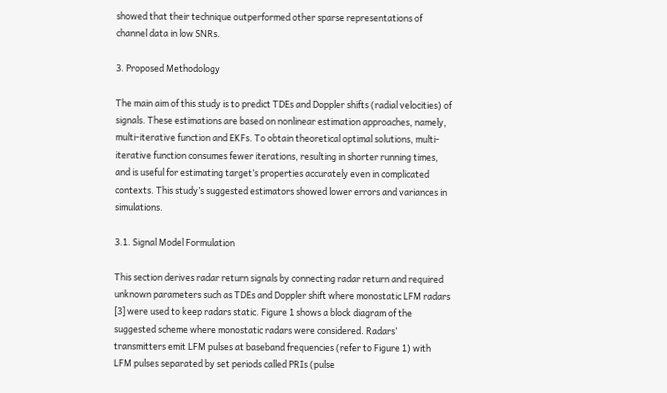showed that their technique outperformed other sparse representations of channel data in low SNRs.

3. Proposed Methodology

The main aim of this study is to predict TDEs and Doppler shifts (radial velocities) of signals. These estimations are based on nonlinear estimation approaches, namely, multi-iterative function and EKFs. To obtain theoretical optimal solutions, multi-iterative function consumes fewer iterations, resulting in shorter running times, and is useful for estimating target’s properties accurately even in complicated contexts. This study’s suggested estimators showed lower errors and variances in simulations.

3.1. Signal Model Formulation

This section derives radar return signals by connecting radar return and required unknown parameters such as TDEs and Doppler shift where monostatic LFM radars [3] were used to keep radars static. Figure 1 shows a block diagram of the suggested scheme where monostatic radars were considered. Radars’ transmitters emit LFM pulses at baseband frequencies (refer to Figure 1) with LFM pulses separated by set periods called PRIs (pulse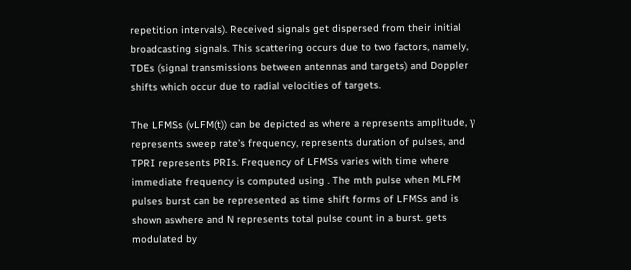repetition intervals). Received signals get dispersed from their initial broadcasting signals. This scattering occurs due to two factors, namely, TDEs (signal transmissions between antennas and targets) and Doppler shifts which occur due to radial velocities of targets.

The LFMSs (vLFM(t)) can be depicted as where a represents amplitude, γ represents sweep rate’s frequency, represents duration of pulses, and TPRI represents PRIs. Frequency of LFMSs varies with time where immediate frequency is computed using . The mth pulse when MLFM pulses burst can be represented as time shift forms of LFMSs and is shown aswhere and N represents total pulse count in a burst. gets modulated by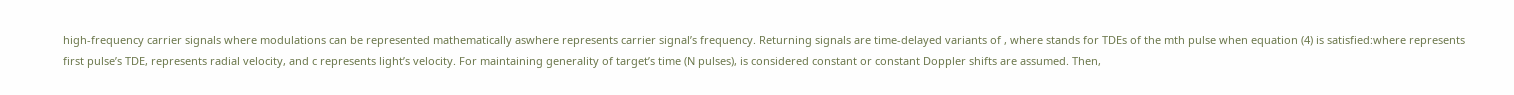high-frequency carrier signals where modulations can be represented mathematically aswhere represents carrier signal’s frequency. Returning signals are time-delayed variants of , where stands for TDEs of the mth pulse when equation (4) is satisfied:where represents first pulse’s TDE, represents radial velocity, and c represents light’s velocity. For maintaining generality of target’s time (N pulses), is considered constant or constant Doppler shifts are assumed. Then,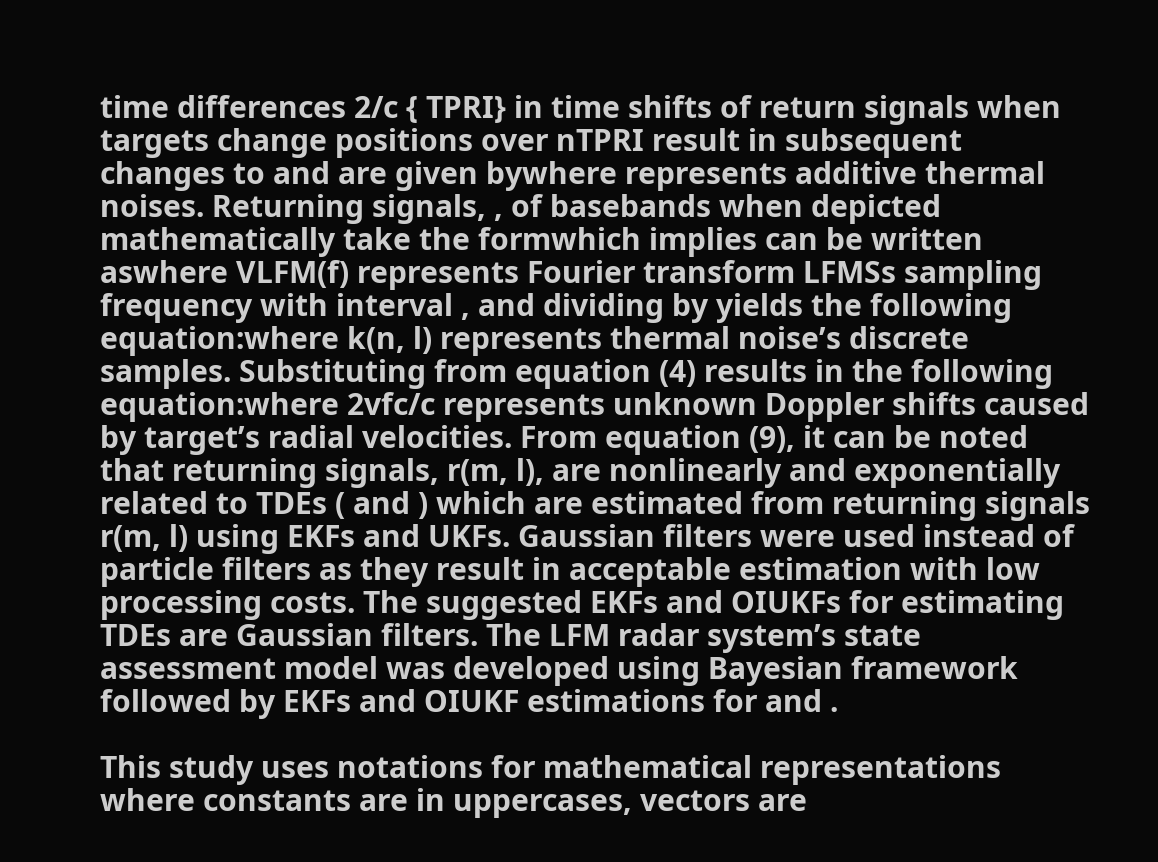time differences 2/c { TPRI} in time shifts of return signals when targets change positions over nTPRI result in subsequent changes to and are given bywhere represents additive thermal noises. Returning signals, , of basebands when depicted mathematically take the formwhich implies can be written aswhere VLFM(f) represents Fourier transform LFMSs sampling frequency with interval , and dividing by yields the following equation:where k(n, l) represents thermal noise’s discrete samples. Substituting from equation (4) results in the following equation:where 2vfc/c represents unknown Doppler shifts caused by target’s radial velocities. From equation (9), it can be noted that returning signals, r(m, l), are nonlinearly and exponentially related to TDEs ( and ) which are estimated from returning signals r(m, l) using EKFs and UKFs. Gaussian filters were used instead of particle filters as they result in acceptable estimation with low processing costs. The suggested EKFs and OIUKFs for estimating TDEs are Gaussian filters. The LFM radar system’s state assessment model was developed using Bayesian framework followed by EKFs and OIUKF estimations for and .

This study uses notations for mathematical representations where constants are in uppercases, vectors are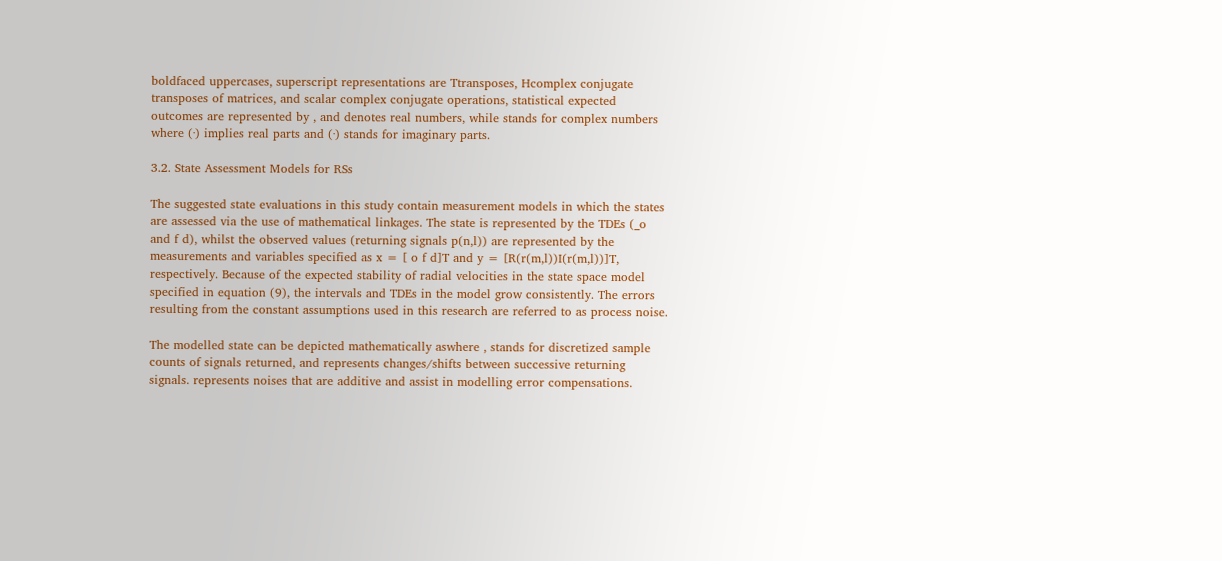boldfaced uppercases, superscript representations are Ttransposes, Hcomplex conjugate transposes of matrices, and scalar complex conjugate operations, statistical expected outcomes are represented by , and denotes real numbers, while stands for complex numbers where (·) implies real parts and (·) stands for imaginary parts.

3.2. State Assessment Models for RSs

The suggested state evaluations in this study contain measurement models in which the states are assessed via the use of mathematical linkages. The state is represented by the TDEs (_o and f d), whilst the observed values (returning signals p(n,l)) are represented by the measurements and variables specified as x = [ o f d]T and y = [R(r(m,l))I(r(m,l))]T, respectively. Because of the expected stability of radial velocities in the state space model specified in equation (9), the intervals and TDEs in the model grow consistently. The errors resulting from the constant assumptions used in this research are referred to as process noise.

The modelled state can be depicted mathematically aswhere , stands for discretized sample counts of signals returned, and represents changes/shifts between successive returning signals. represents noises that are additive and assist in modelling error compensations.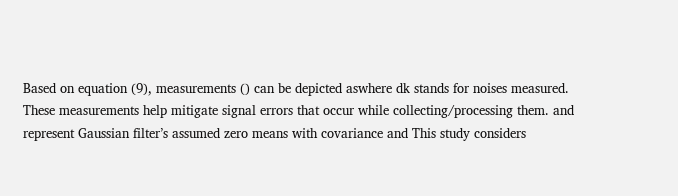Based on equation (9), measurements () can be depicted aswhere dk stands for noises measured. These measurements help mitigate signal errors that occur while collecting/processing them. and represent Gaussian filter’s assumed zero means with covariance and This study considers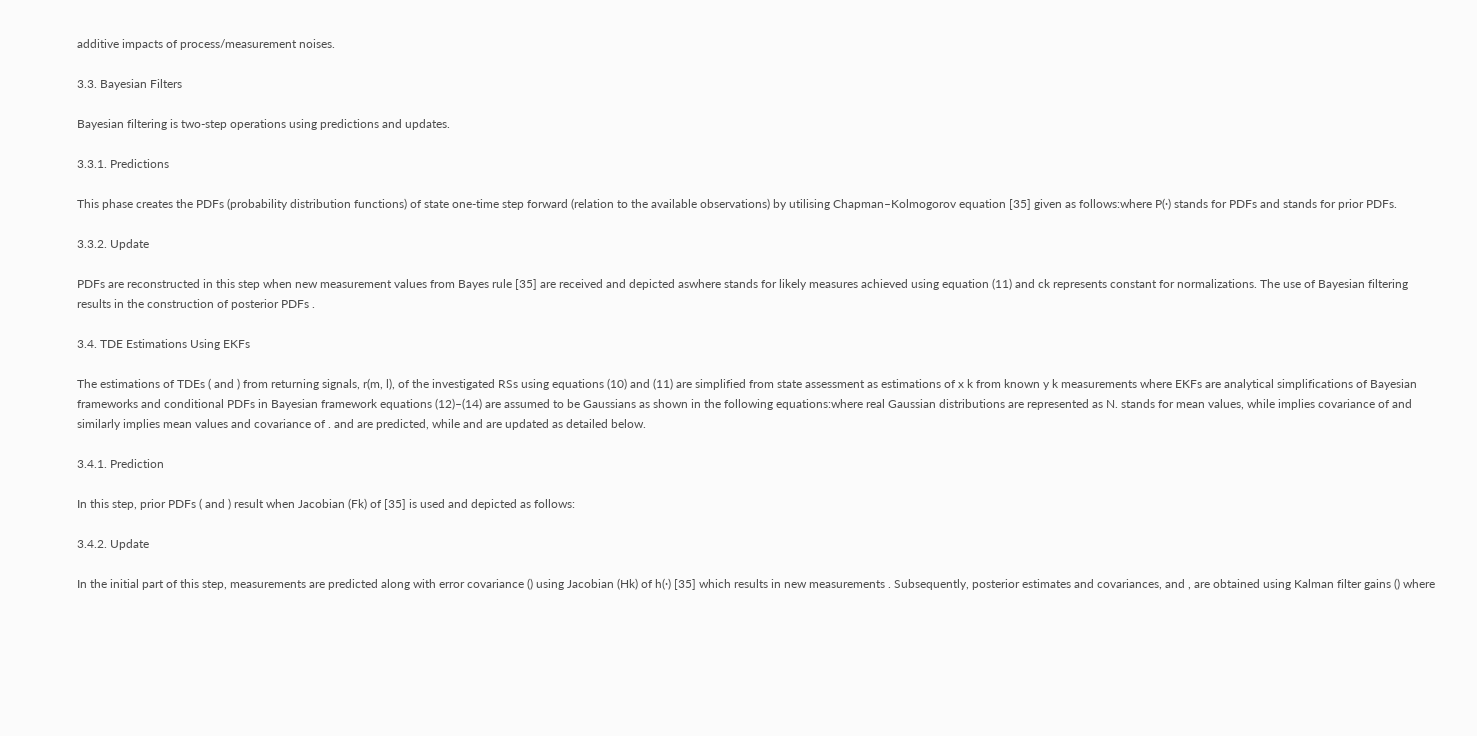additive impacts of process/measurement noises.

3.3. Bayesian Filters

Bayesian filtering is two-step operations using predictions and updates.

3.3.1. Predictions

This phase creates the PDFs (probability distribution functions) of state one-time step forward (relation to the available observations) by utilising Chapman–Kolmogorov equation [35] given as follows:where P(·) stands for PDFs and stands for prior PDFs.

3.3.2. Update

PDFs are reconstructed in this step when new measurement values from Bayes rule [35] are received and depicted aswhere stands for likely measures achieved using equation (11) and ck represents constant for normalizations. The use of Bayesian filtering results in the construction of posterior PDFs .

3.4. TDE Estimations Using EKFs

The estimations of TDEs ( and ) from returning signals, r(m, l), of the investigated RSs using equations (10) and (11) are simplified from state assessment as estimations of x k from known y k measurements where EKFs are analytical simplifications of Bayesian frameworks and conditional PDFs in Bayesian framework equations (12)–(14) are assumed to be Gaussians as shown in the following equations:where real Gaussian distributions are represented as N. stands for mean values, while implies covariance of and similarly implies mean values and covariance of . and are predicted, while and are updated as detailed below.

3.4.1. Prediction

In this step, prior PDFs ( and ) result when Jacobian (Fk) of [35] is used and depicted as follows:

3.4.2. Update

In the initial part of this step, measurements are predicted along with error covariance () using Jacobian (Hk) of h(·) [35] which results in new measurements . Subsequently, posterior estimates and covariances, and , are obtained using Kalman filter gains () where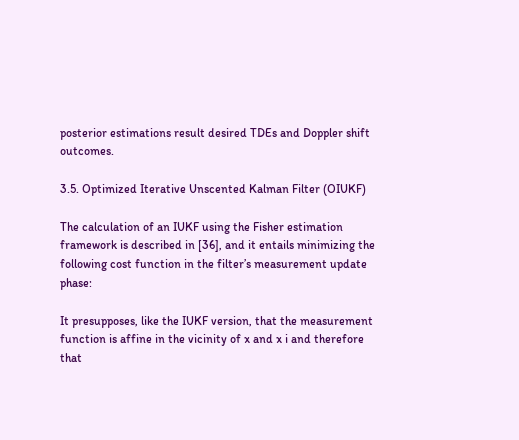posterior estimations result desired TDEs and Doppler shift outcomes.

3.5. Optimized Iterative Unscented Kalman Filter (OIUKF)

The calculation of an IUKF using the Fisher estimation framework is described in [36], and it entails minimizing the following cost function in the filter’s measurement update phase:

It presupposes, like the IUKF version, that the measurement function is affine in the vicinity of x and x i and therefore that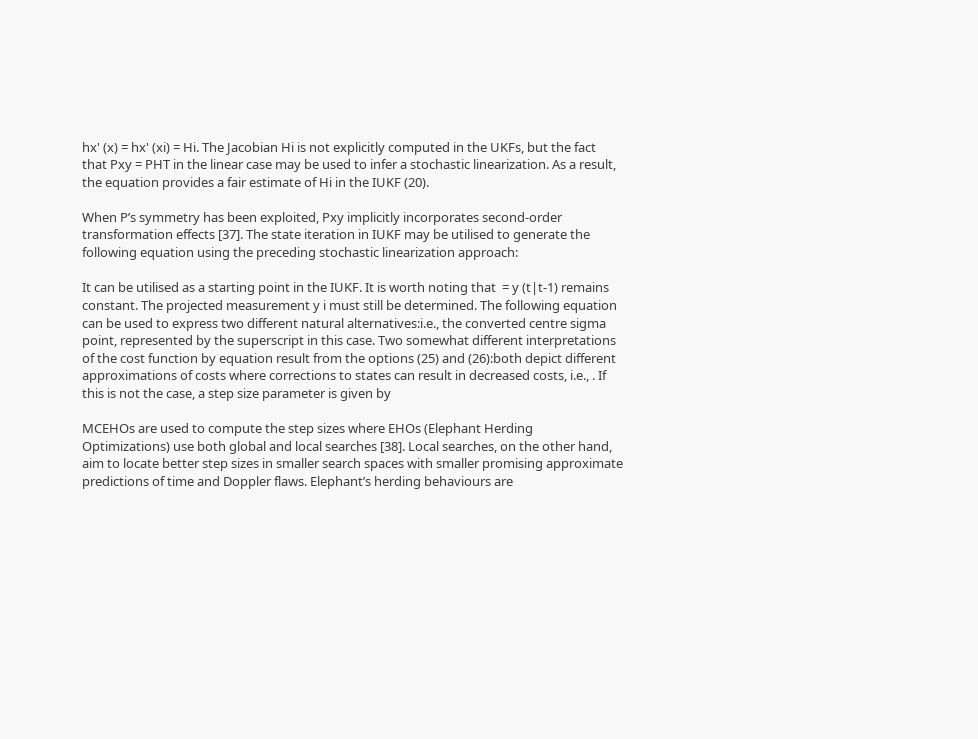hx' (x) = hx' (xi) = Hi. The Jacobian Hi is not explicitly computed in the UKFs, but the fact that Pxy = PHT in the linear case may be used to infer a stochastic linearization. As a result, the equation provides a fair estimate of Hi in the IUKF (20).

When P’s symmetry has been exploited, Pxy implicitly incorporates second-order transformation effects [37]. The state iteration in IUKF may be utilised to generate the following equation using the preceding stochastic linearization approach:

It can be utilised as a starting point in the IUKF. It is worth noting that  = y (t|t-1) remains constant. The projected measurement y i must still be determined. The following equation can be used to express two different natural alternatives:i.e., the converted centre sigma point, represented by the superscript in this case. Two somewhat different interpretations of the cost function by equation result from the options (25) and (26):both depict different approximations of costs where corrections to states can result in decreased costs, i.e., . If this is not the case, a step size parameter is given by

MCEHOs are used to compute the step sizes where EHOs (Elephant Herding Optimizations) use both global and local searches [38]. Local searches, on the other hand, aim to locate better step sizes in smaller search spaces with smaller promising approximate predictions of time and Doppler flaws. Elephant’s herding behaviours are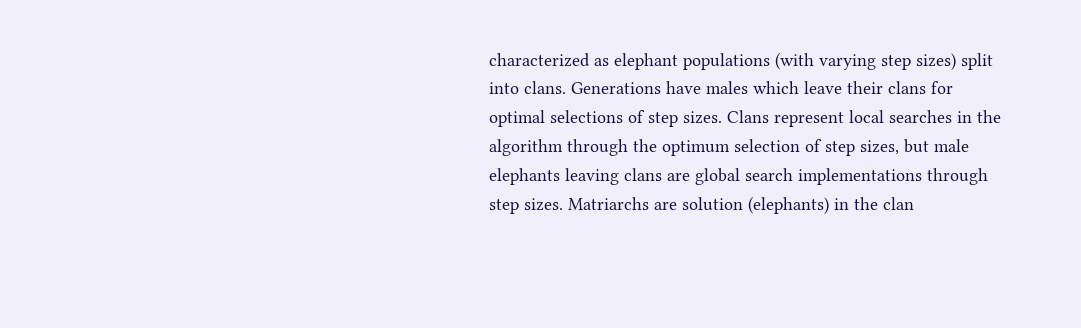characterized as elephant populations (with varying step sizes) split into clans. Generations have males which leave their clans for optimal selections of step sizes. Clans represent local searches in the algorithm through the optimum selection of step sizes, but male elephants leaving clans are global search implementations through step sizes. Matriarchs are solution (elephants) in the clan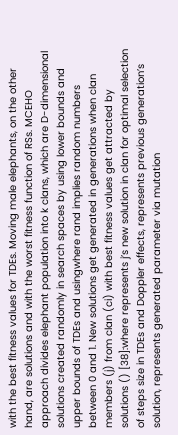with the best fitness values for TDEs. Moving male elephants, on the other hand, are solutions and with the worst fitness function of RSs. MCEHO approach divides elephant population into k clans, which are D-dimensional solutions created randomly in search spaces by using lower bounds and upper bounds of TDEs and usingwhere rand implies random numbers between 0 and 1. New solutions get generated in generations when clan members (j) from clan (ci) with best fitness values get attracted by solutions () [38]:where represents j’s new solution in clan for optimal selection of steps size in TDEs and Doppler effects, represents previous generation’s solution, represents generated parameter via mutation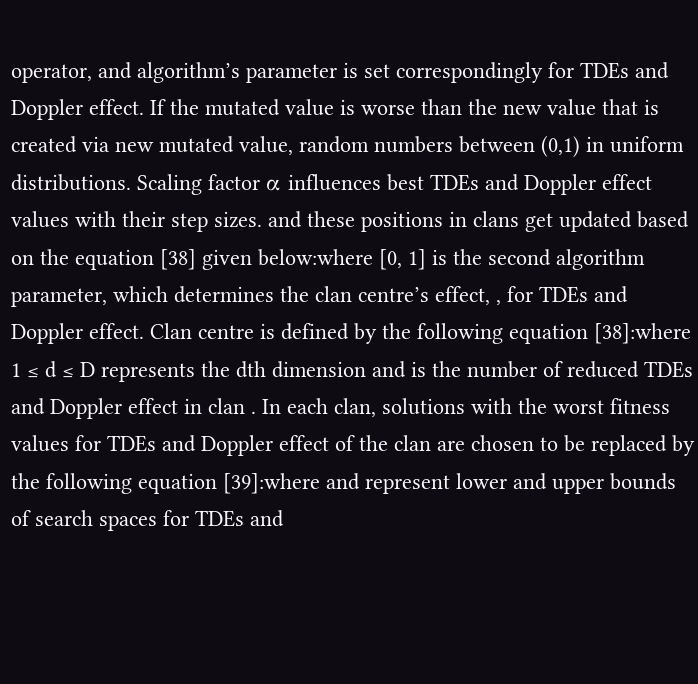operator, and algorithm’s parameter is set correspondingly for TDEs and Doppler effect. If the mutated value is worse than the new value that is created via new mutated value, random numbers between (0,1) in uniform distributions. Scaling factor α influences best TDEs and Doppler effect values with their step sizes. and these positions in clans get updated based on the equation [38] given below:where [0, 1] is the second algorithm parameter, which determines the clan centre’s effect, , for TDEs and Doppler effect. Clan centre is defined by the following equation [38]:where 1 ≤ d ≤ D represents the dth dimension and is the number of reduced TDEs and Doppler effect in clan . In each clan, solutions with the worst fitness values for TDEs and Doppler effect of the clan are chosen to be replaced by the following equation [39]:where and represent lower and upper bounds of search spaces for TDEs and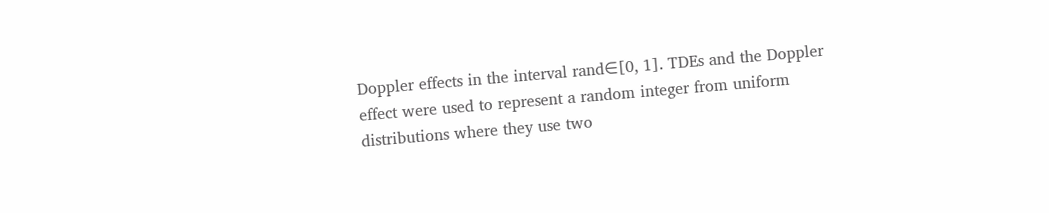Doppler effects in the interval rand∈[0, 1]. TDEs and the Doppler effect were used to represent a random integer from uniform distributions where they use two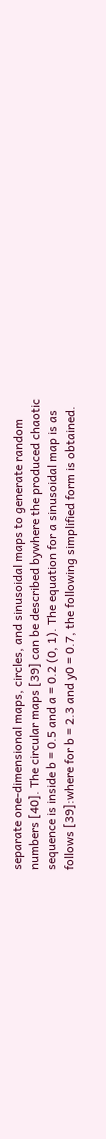separate one-dimensional maps, circles, and sinusoidal maps to generate random numbers [40]. The circular maps [39] can be described bywhere the produced chaotic sequence is inside b = 0.5 and a = 0.2 (0, 1). The equation for a sinusoidal map is as follows [39]:where for b = 2.3 and y0 = 0.7, the following simplified form is obtained.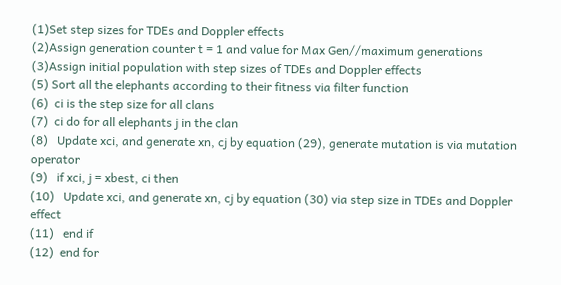(1)Set step sizes for TDEs and Doppler effects
(2)Assign generation counter t = 1 and value for Max Gen//maximum generations
(3)Assign initial population with step sizes of TDEs and Doppler effects
(5) Sort all the elephants according to their fitness via filter function
(6)  ci is the step size for all clans
(7)  ci do for all elephants j in the clan
(8)   Update xci, and generate xn, cj by equation (29), generate mutation is via mutation operator
(9)   if xci, j = xbest, ci then
(10)   Update xci, and generate xn, cj by equation (30) via step size in TDEs and Doppler effect
(11)   end if
(12)  end for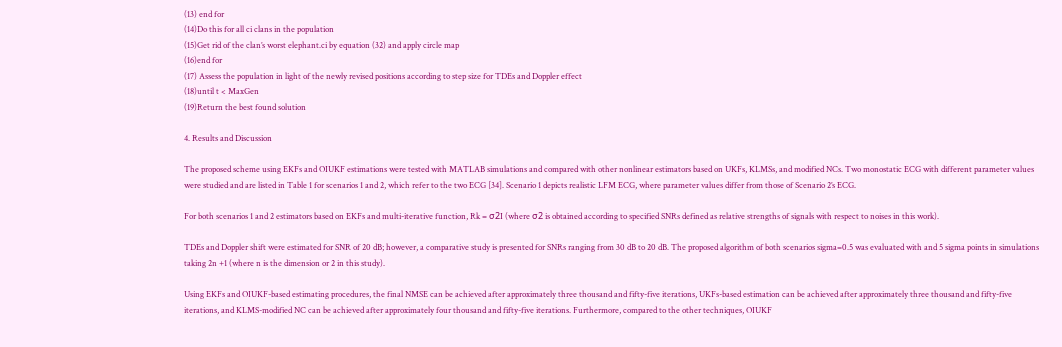(13) end for
(14)Do this for all ci clans in the population
(15)Get rid of the clan’s worst elephant.ci by equation (32) and apply circle map
(16)end for
(17) Assess the population in light of the newly revised positions according to step size for TDEs and Doppler effect
(18)until t < MaxGen
(19)Return the best found solution

4. Results and Discussion

The proposed scheme using EKFs and OIUKF estimations were tested with MATLAB simulations and compared with other nonlinear estimators based on UKFs, KLMSs, and modified NCs. Two monostatic ECG with different parameter values were studied and are listed in Table 1 for scenarios 1 and 2, which refer to the two ECG [34]. Scenario 1 depicts realistic LFM ECG, where parameter values differ from those of Scenario 2’s ECG.

For both scenarios 1 and 2 estimators based on EKFs and multi-iterative function, Rk = σ2I (where σ2 is obtained according to specified SNRs defined as relative strengths of signals with respect to noises in this work).

TDEs and Doppler shift were estimated for SNR of 20 dB; however, a comparative study is presented for SNRs ranging from 30 dB to 20 dB. The proposed algorithm of both scenarios sigma=0.5 was evaluated with and 5 sigma points in simulations taking 2n +1 (where n is the dimension or 2 in this study).

Using EKFs and OIUKF-based estimating procedures, the final NMSE can be achieved after approximately three thousand and fifty-five iterations, UKFs-based estimation can be achieved after approximately three thousand and fifty-five iterations, and KLMS-modified NC can be achieved after approximately four thousand and fifty-five iterations. Furthermore, compared to the other techniques, OIUKF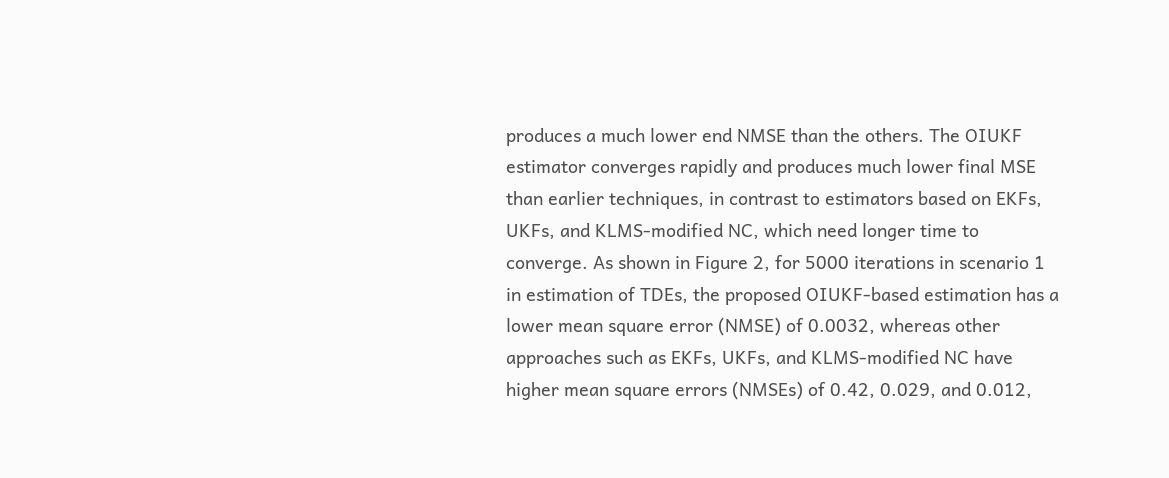produces a much lower end NMSE than the others. The OIUKF estimator converges rapidly and produces much lower final MSE than earlier techniques, in contrast to estimators based on EKFs, UKFs, and KLMS-modified NC, which need longer time to converge. As shown in Figure 2, for 5000 iterations in scenario 1 in estimation of TDEs, the proposed OIUKF-based estimation has a lower mean square error (NMSE) of 0.0032, whereas other approaches such as EKFs, UKFs, and KLMS-modified NC have higher mean square errors (NMSEs) of 0.42, 0.029, and 0.012,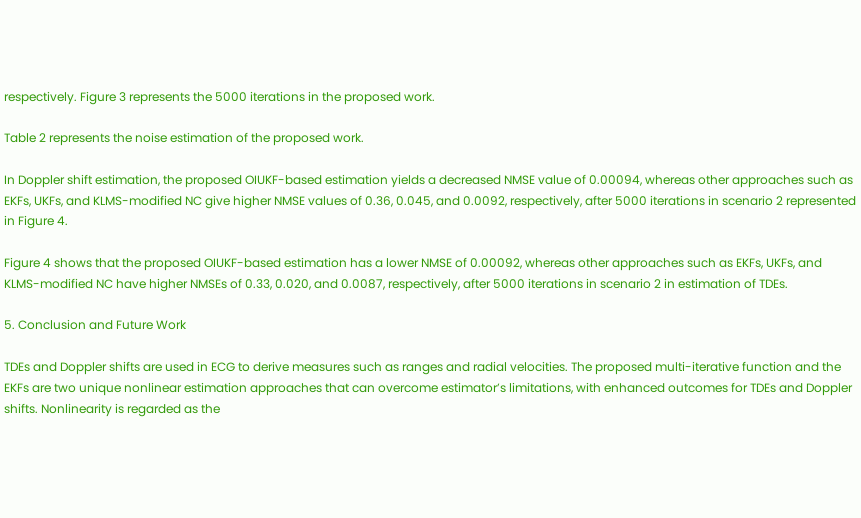respectively. Figure 3 represents the 5000 iterations in the proposed work.

Table 2 represents the noise estimation of the proposed work.

In Doppler shift estimation, the proposed OIUKF-based estimation yields a decreased NMSE value of 0.00094, whereas other approaches such as EKFs, UKFs, and KLMS-modified NC give higher NMSE values of 0.36, 0.045, and 0.0092, respectively, after 5000 iterations in scenario 2 represented in Figure 4.

Figure 4 shows that the proposed OIUKF-based estimation has a lower NMSE of 0.00092, whereas other approaches such as EKFs, UKFs, and KLMS-modified NC have higher NMSEs of 0.33, 0.020, and 0.0087, respectively, after 5000 iterations in scenario 2 in estimation of TDEs.

5. Conclusion and Future Work

TDEs and Doppler shifts are used in ECG to derive measures such as ranges and radial velocities. The proposed multi-iterative function and the EKFs are two unique nonlinear estimation approaches that can overcome estimator’s limitations, with enhanced outcomes for TDEs and Doppler shifts. Nonlinearity is regarded as the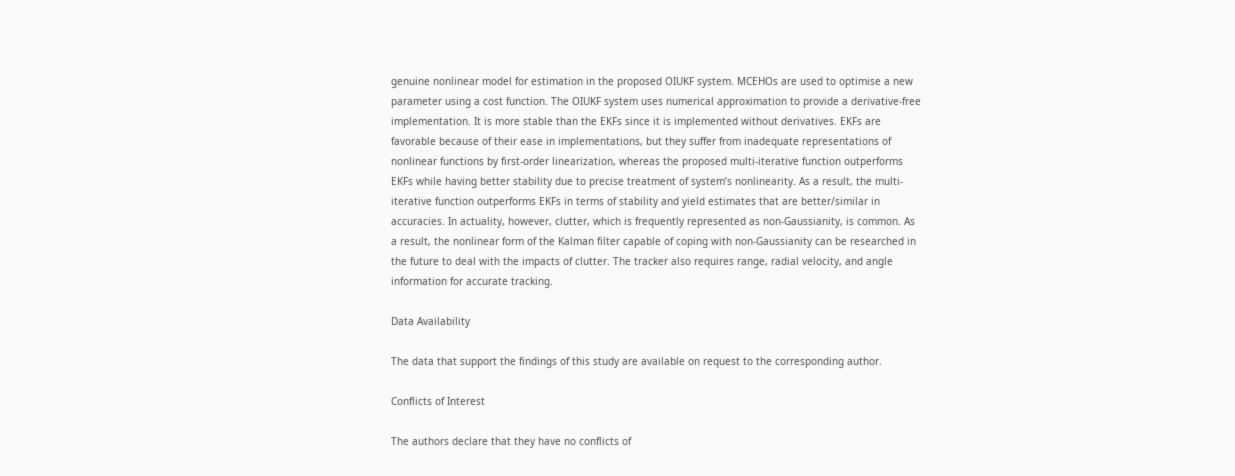genuine nonlinear model for estimation in the proposed OIUKF system. MCEHOs are used to optimise a new parameter using a cost function. The OIUKF system uses numerical approximation to provide a derivative-free implementation. It is more stable than the EKFs since it is implemented without derivatives. EKFs are favorable because of their ease in implementations, but they suffer from inadequate representations of nonlinear functions by first-order linearization, whereas the proposed multi-iterative function outperforms EKFs while having better stability due to precise treatment of system’s nonlinearity. As a result, the multi-iterative function outperforms EKFs in terms of stability and yield estimates that are better/similar in accuracies. In actuality, however, clutter, which is frequently represented as non-Gaussianity, is common. As a result, the nonlinear form of the Kalman filter capable of coping with non-Gaussianity can be researched in the future to deal with the impacts of clutter. The tracker also requires range, radial velocity, and angle information for accurate tracking.

Data Availability

The data that support the findings of this study are available on request to the corresponding author.

Conflicts of Interest

The authors declare that they have no conflicts of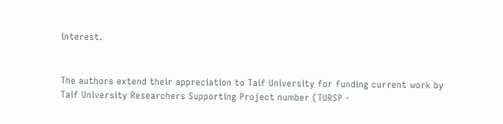interest.


The authors extend their appreciation to Taif University for funding current work by Taif University Researchers Supporting Project number (TURSP -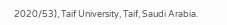2020/53), Taif University, Taif, Saudi Arabia.